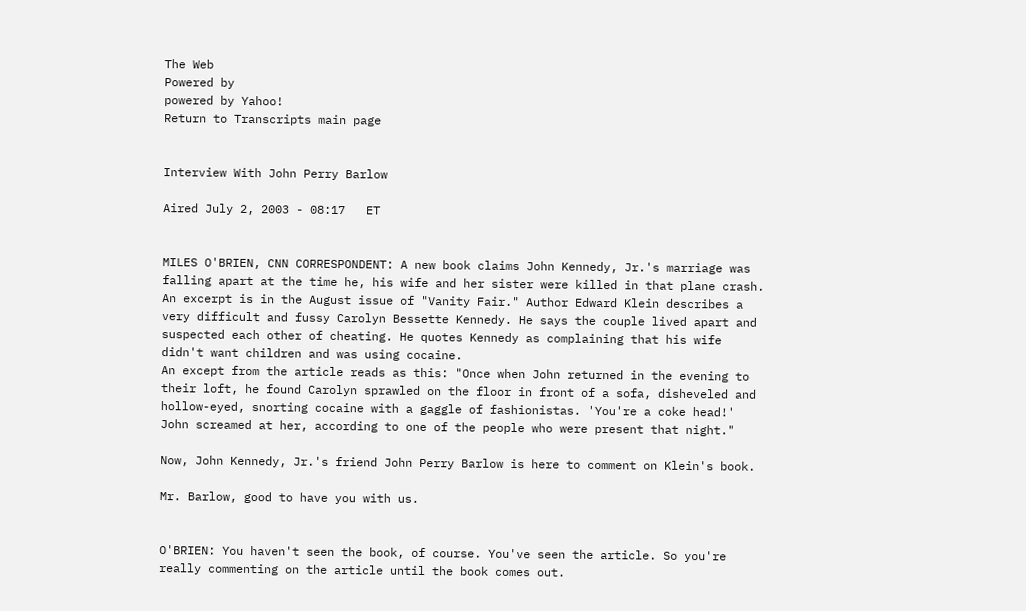The Web
Powered by
powered by Yahoo!
Return to Transcripts main page


Interview With John Perry Barlow

Aired July 2, 2003 - 08:17   ET


MILES O'BRIEN, CNN CORRESPONDENT: A new book claims John Kennedy, Jr.'s marriage was falling apart at the time he, his wife and her sister were killed in that plane crash. An excerpt is in the August issue of "Vanity Fair." Author Edward Klein describes a very difficult and fussy Carolyn Bessette Kennedy. He says the couple lived apart and suspected each other of cheating. He quotes Kennedy as complaining that his wife didn't want children and was using cocaine.
An except from the article reads as this: "Once when John returned in the evening to their loft, he found Carolyn sprawled on the floor in front of a sofa, disheveled and hollow-eyed, snorting cocaine with a gaggle of fashionistas. 'You're a coke head!' John screamed at her, according to one of the people who were present that night."

Now, John Kennedy, Jr.'s friend John Perry Barlow is here to comment on Klein's book.

Mr. Barlow, good to have you with us.


O'BRIEN: You haven't seen the book, of course. You've seen the article. So you're really commenting on the article until the book comes out.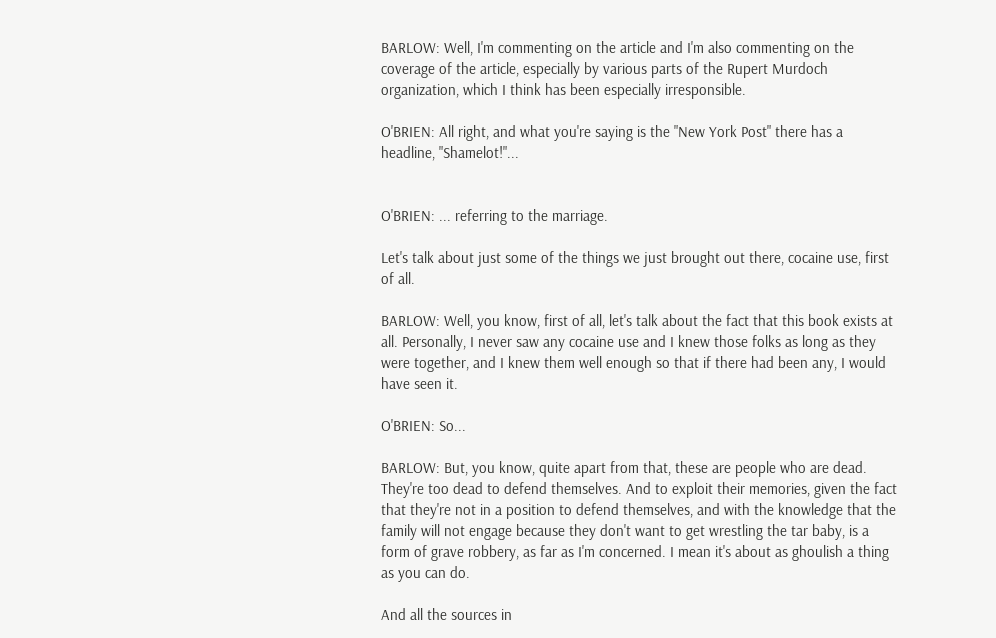BARLOW: Well, I'm commenting on the article and I'm also commenting on the coverage of the article, especially by various parts of the Rupert Murdoch organization, which I think has been especially irresponsible.

O'BRIEN: All right, and what you're saying is the "New York Post" there has a headline, "Shamelot!"...


O'BRIEN: ... referring to the marriage.

Let's talk about just some of the things we just brought out there, cocaine use, first of all.

BARLOW: Well, you know, first of all, let's talk about the fact that this book exists at all. Personally, I never saw any cocaine use and I knew those folks as long as they were together, and I knew them well enough so that if there had been any, I would have seen it.

O'BRIEN: So...

BARLOW: But, you know, quite apart from that, these are people who are dead. They're too dead to defend themselves. And to exploit their memories, given the fact that they're not in a position to defend themselves, and with the knowledge that the family will not engage because they don't want to get wrestling the tar baby, is a form of grave robbery, as far as I'm concerned. I mean it's about as ghoulish a thing as you can do.

And all the sources in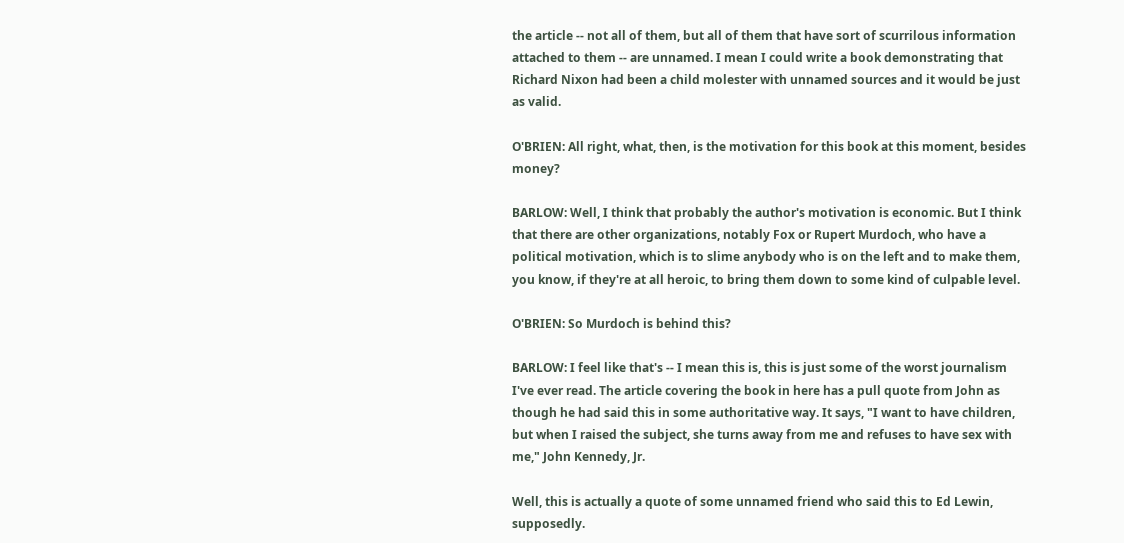the article -- not all of them, but all of them that have sort of scurrilous information attached to them -- are unnamed. I mean I could write a book demonstrating that Richard Nixon had been a child molester with unnamed sources and it would be just as valid.

O'BRIEN: All right, what, then, is the motivation for this book at this moment, besides money?

BARLOW: Well, I think that probably the author's motivation is economic. But I think that there are other organizations, notably Fox or Rupert Murdoch, who have a political motivation, which is to slime anybody who is on the left and to make them, you know, if they're at all heroic, to bring them down to some kind of culpable level.

O'BRIEN: So Murdoch is behind this?

BARLOW: I feel like that's -- I mean this is, this is just some of the worst journalism I've ever read. The article covering the book in here has a pull quote from John as though he had said this in some authoritative way. It says, "I want to have children, but when I raised the subject, she turns away from me and refuses to have sex with me," John Kennedy, Jr.

Well, this is actually a quote of some unnamed friend who said this to Ed Lewin, supposedly.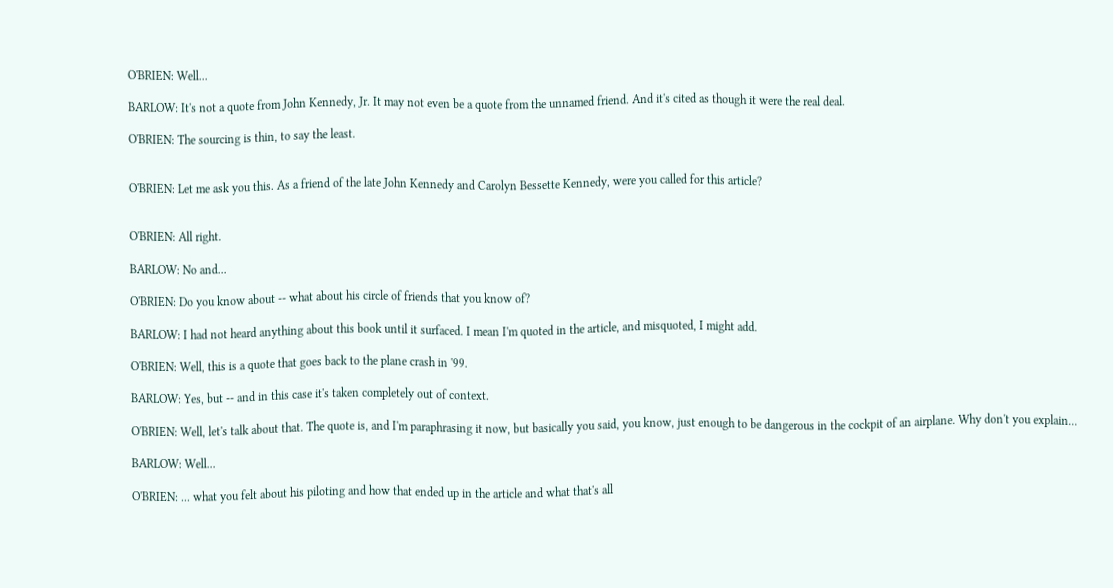O'BRIEN: Well...

BARLOW: It's not a quote from John Kennedy, Jr. It may not even be a quote from the unnamed friend. And it's cited as though it were the real deal.

O'BRIEN: The sourcing is thin, to say the least.


O'BRIEN: Let me ask you this. As a friend of the late John Kennedy and Carolyn Bessette Kennedy, were you called for this article?


O'BRIEN: All right.

BARLOW: No and...

O'BRIEN: Do you know about -- what about his circle of friends that you know of?

BARLOW: I had not heard anything about this book until it surfaced. I mean I'm quoted in the article, and misquoted, I might add.

O'BRIEN: Well, this is a quote that goes back to the plane crash in '99.

BARLOW: Yes, but -- and in this case it's taken completely out of context.

O'BRIEN: Well, let's talk about that. The quote is, and I'm paraphrasing it now, but basically you said, you know, just enough to be dangerous in the cockpit of an airplane. Why don't you explain...

BARLOW: Well...

O'BRIEN: ... what you felt about his piloting and how that ended up in the article and what that's all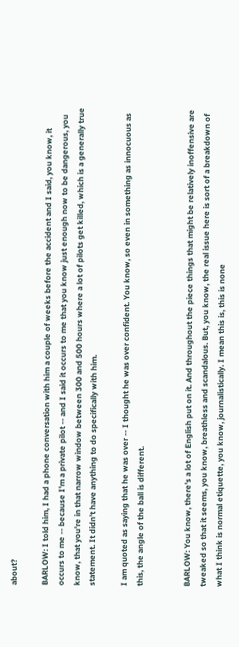about?

BARLOW: I told him, I had a phone conversation with him a couple of weeks before the accident and I said, you know, it occurs to me -- because I'm a private pilot -- and I said it occurs to me that you know just enough now to be dangerous, you know, that you're in that narrow window between 300 and 500 hours where a lot of pilots get killed, which is a generally true statement. It didn't have anything to do specifically with him.

I am quoted as saying that he was over -- I thought he was over confident. You know, so even in something as innocuous as this, the angle of the ball is different.


BARLOW: You know, there's a lot of English put on it. And throughout the piece things that might be relatively inoffensive are tweaked so that it seems, you know, breathless and scandalous. But, you know, the real issue here is sort of a breakdown of what I think is normal etiquette, you know, journalistically. I mean this is, this is none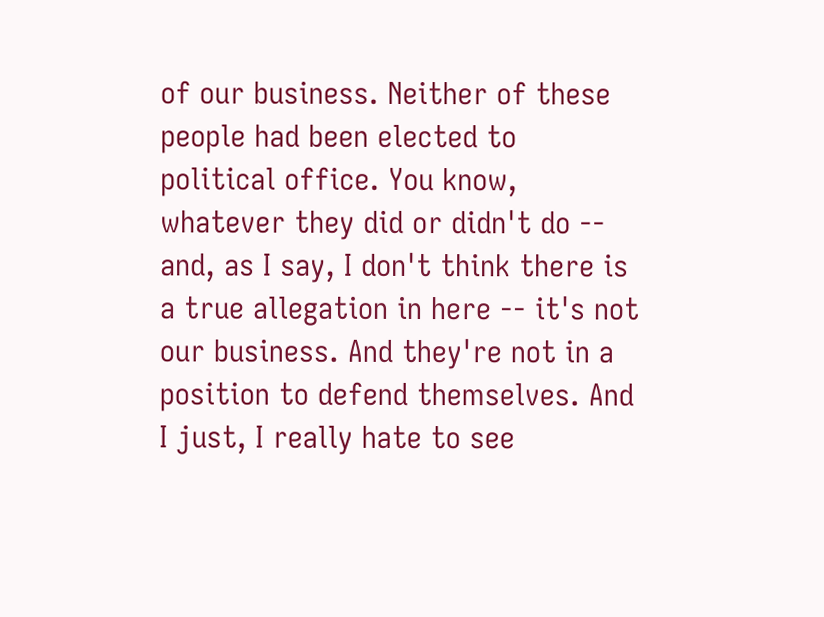of our business. Neither of these people had been elected to political office. You know, whatever they did or didn't do -- and, as I say, I don't think there is a true allegation in here -- it's not our business. And they're not in a position to defend themselves. And I just, I really hate to see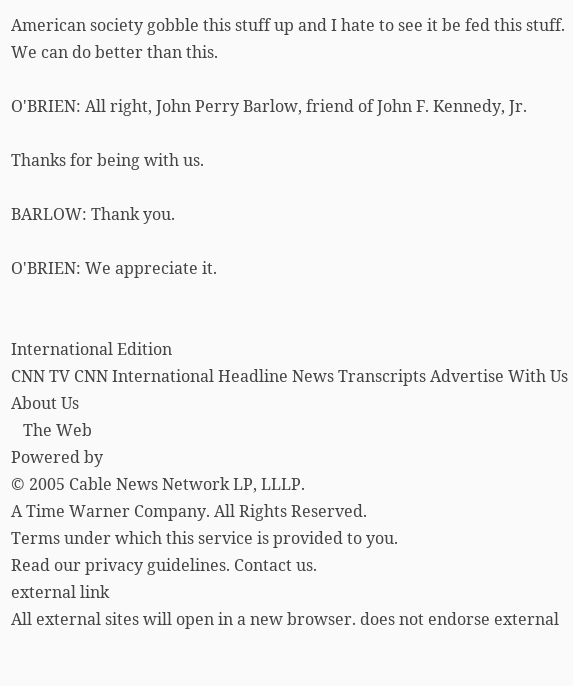American society gobble this stuff up and I hate to see it be fed this stuff. We can do better than this.

O'BRIEN: All right, John Perry Barlow, friend of John F. Kennedy, Jr.

Thanks for being with us.

BARLOW: Thank you.

O'BRIEN: We appreciate it.


International Edition
CNN TV CNN International Headline News Transcripts Advertise With Us About Us
   The Web
Powered by
© 2005 Cable News Network LP, LLLP.
A Time Warner Company. All Rights Reserved.
Terms under which this service is provided to you.
Read our privacy guidelines. Contact us.
external link
All external sites will open in a new browser. does not endorse external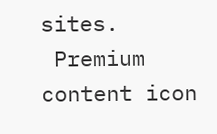sites.
 Premium content icon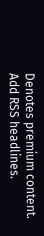Denotes premium content.
Add RSS headlines.